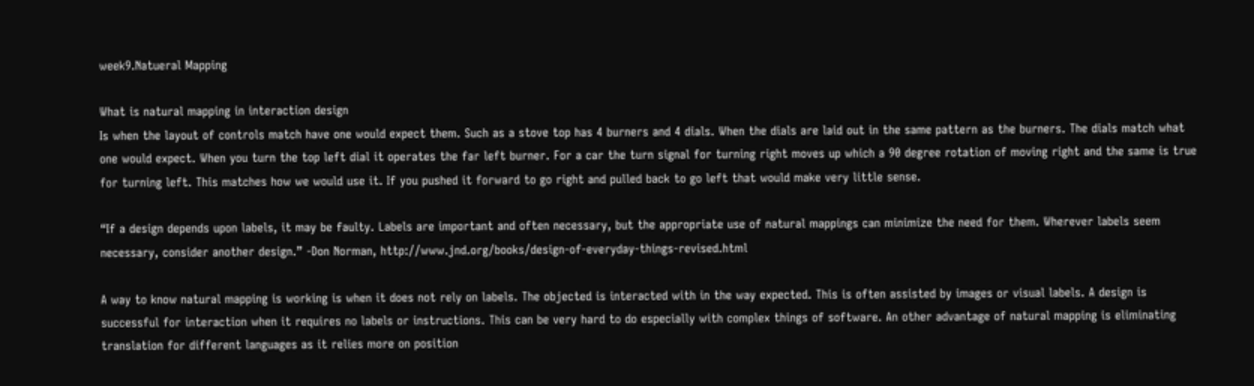week9.Natueral Mapping

What is natural mapping in interaction design
Is when the layout of controls match have one would expect them. Such as a stove top has 4 burners and 4 dials. When the dials are laid out in the same pattern as the burners. The dials match what one would expect. When you turn the top left dial it operates the far left burner. For a car the turn signal for turning right moves up which a 90 degree rotation of moving right and the same is true for turning left. This matches how we would use it. If you pushed it forward to go right and pulled back to go left that would make very little sense.

“If a design depends upon labels, it may be faulty. Labels are important and often necessary, but the appropriate use of natural mappings can minimize the need for them. Wherever labels seem necessary, consider another design.” -Don Norman, http://www.jnd.org/books/design-of-everyday-things-revised.html

A way to know natural mapping is working is when it does not rely on labels. The objected is interacted with in the way expected. This is often assisted by images or visual labels. A design is successful for interaction when it requires no labels or instructions. This can be very hard to do especially with complex things of software. An other advantage of natural mapping is eliminating translation for different languages as it relies more on position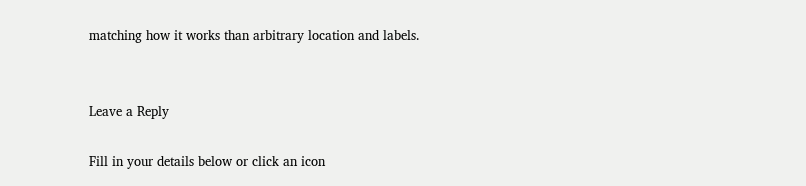matching how it works than arbitrary location and labels.


Leave a Reply

Fill in your details below or click an icon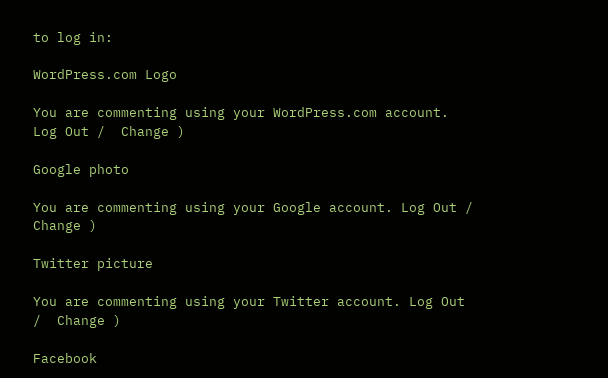to log in:

WordPress.com Logo

You are commenting using your WordPress.com account. Log Out /  Change )

Google photo

You are commenting using your Google account. Log Out /  Change )

Twitter picture

You are commenting using your Twitter account. Log Out /  Change )

Facebook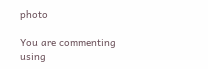photo

You are commenting using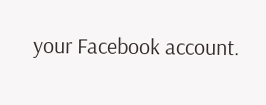your Facebook account.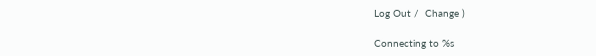Log Out /  Change )

Connecting to %s